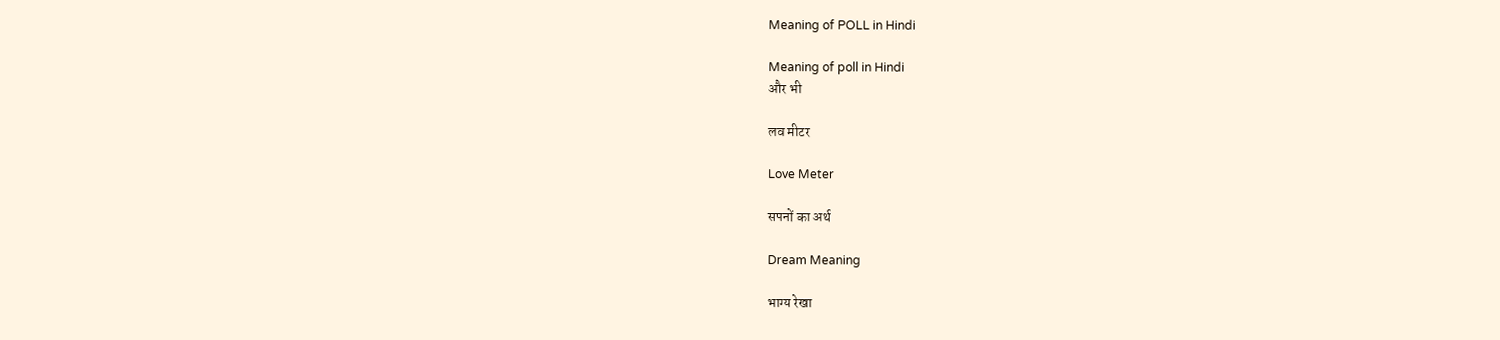Meaning of POLL in Hindi

Meaning of poll in Hindi
और भी

लव मीटर

Love Meter

सपनों का अर्थ

Dream Meaning

भाग्य रेखा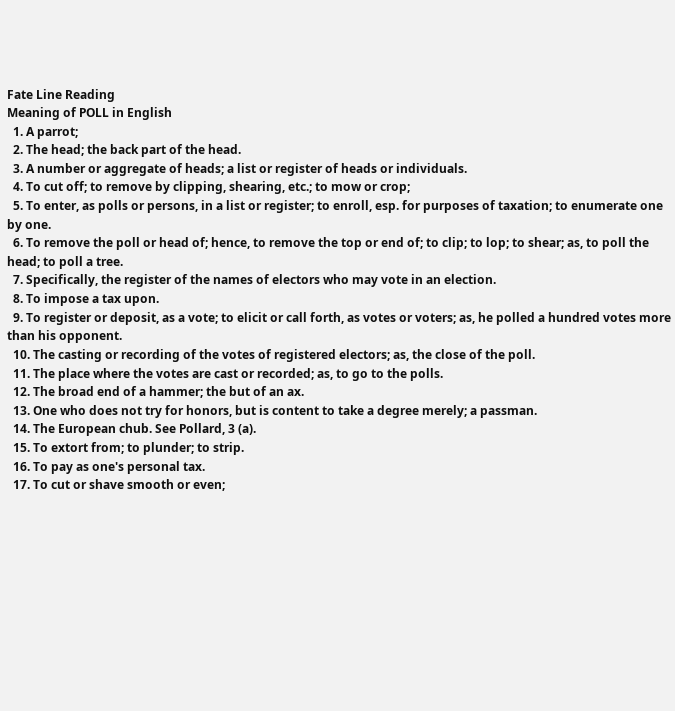Fate Line Reading
Meaning of POLL in English
  1. A parrot;
  2. The head; the back part of the head.
  3. A number or aggregate of heads; a list or register of heads or individuals.
  4. To cut off; to remove by clipping, shearing, etc.; to mow or crop;
  5. To enter, as polls or persons, in a list or register; to enroll, esp. for purposes of taxation; to enumerate one by one.
  6. To remove the poll or head of; hence, to remove the top or end of; to clip; to lop; to shear; as, to poll the head; to poll a tree.
  7. Specifically, the register of the names of electors who may vote in an election.
  8. To impose a tax upon.
  9. To register or deposit, as a vote; to elicit or call forth, as votes or voters; as, he polled a hundred votes more than his opponent.
  10. The casting or recording of the votes of registered electors; as, the close of the poll.
  11. The place where the votes are cast or recorded; as, to go to the polls.
  12. The broad end of a hammer; the but of an ax.
  13. One who does not try for honors, but is content to take a degree merely; a passman.
  14. The European chub. See Pollard, 3 (a).
  15. To extort from; to plunder; to strip.
  16. To pay as one's personal tax.
  17. To cut or shave smooth or even;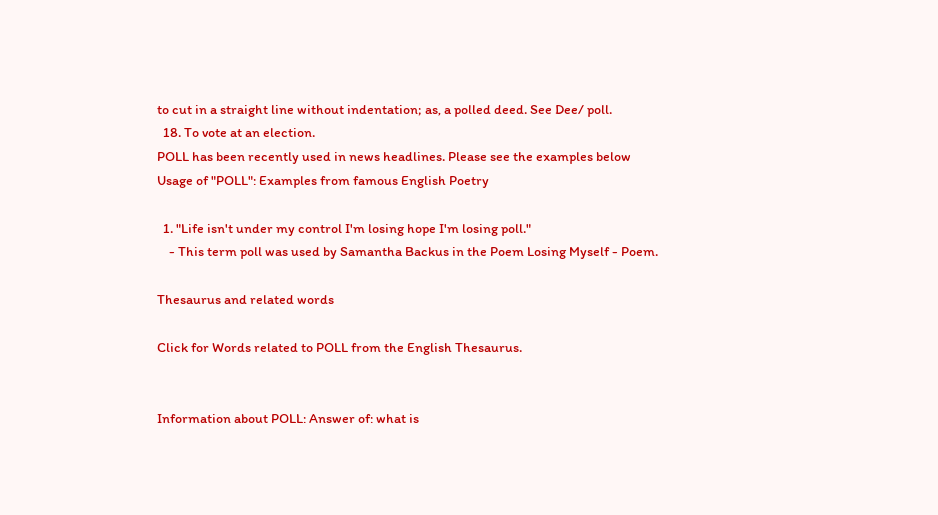to cut in a straight line without indentation; as, a polled deed. See Dee/ poll.
  18. To vote at an election.
POLL has been recently used in news headlines. Please see the examples below
Usage of "POLL": Examples from famous English Poetry

  1. "Life isn't under my control I'm losing hope I'm losing poll."
    - This term poll was used by Samantha Backus in the Poem Losing Myself - Poem.

Thesaurus and related words

Click for Words related to POLL from the English Thesaurus.


Information about POLL: Answer of: what is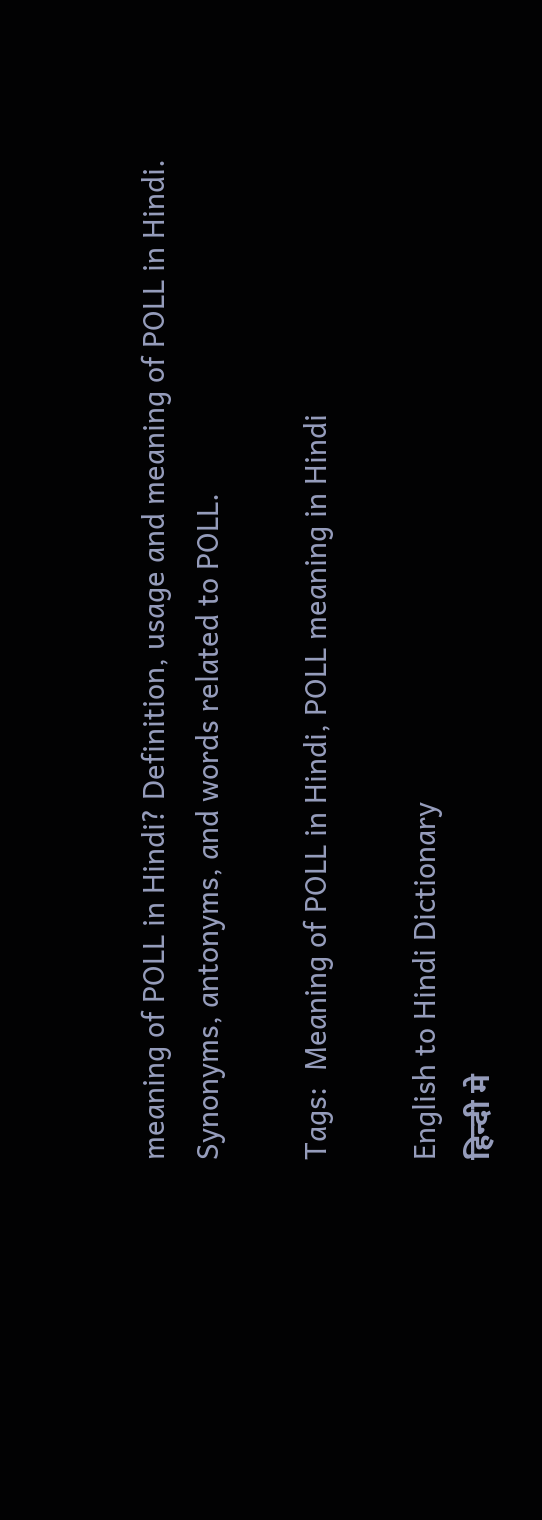meaning of POLL in Hindi? Definition, usage and meaning of POLL in Hindi. Synonyms, antonyms, and words related to POLL.

Tags:  Meaning of POLL in Hindi, POLL meaning in Hindi

English to Hindi Dictionary
हिन्दी मे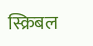स्क्रिबल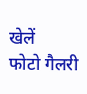खेलें
फोटो गैलरी